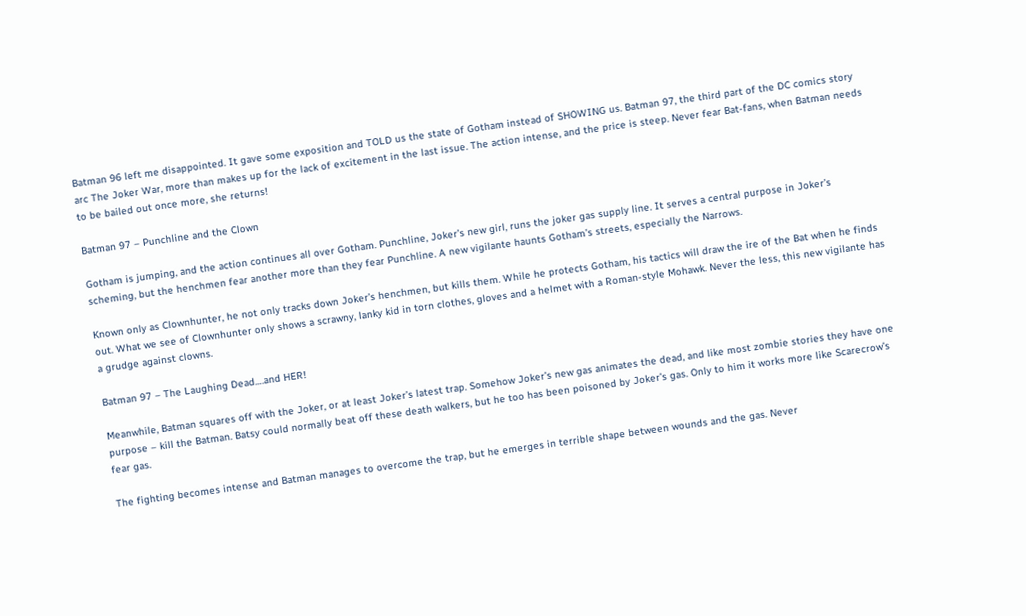Batman 96 left me disappointed. It gave some exposition and TOLD us the state of Gotham instead of SHOWING us. Batman 97, the third part of the DC comics story arc The Joker War, more than makes up for the lack of excitement in the last issue. The action intense, and the price is steep. Never fear Bat-fans, when Batman needs to be bailed out once more, she returns!

Batman 97 – Punchline and the Clown

Gotham is jumping, and the action continues all over Gotham. Punchline, Joker’s new girl, runs the joker gas supply line. It serves a central purpose in Joker’s scheming, but the henchmen fear another more than they fear Punchline. A new vigilante haunts Gotham’s streets, especially the Narrows.

Known only as Clownhunter, he not only tracks down Joker’s henchmen, but kills them. While he protects Gotham, his tactics will draw the ire of the Bat when he finds out. What we see of Clownhunter only shows a scrawny, lanky kid in torn clothes, gloves and a helmet with a Roman-style Mohawk. Never the less, this new vigilante has a grudge against clowns.

Batman 97 – The Laughing Dead….and HER!

Meanwhile, Batman squares off with the Joker, or at least Joker’s latest trap. Somehow Joker’s new gas animates the dead, and like most zombie stories they have one purpose – kill the Batman. Batsy could normally beat off these death walkers, but he too has been poisoned by Joker’s gas. Only to him it works more like Scarecrow’s fear gas.

The fighting becomes intense and Batman manages to overcome the trap, but he emerges in terrible shape between wounds and the gas. Never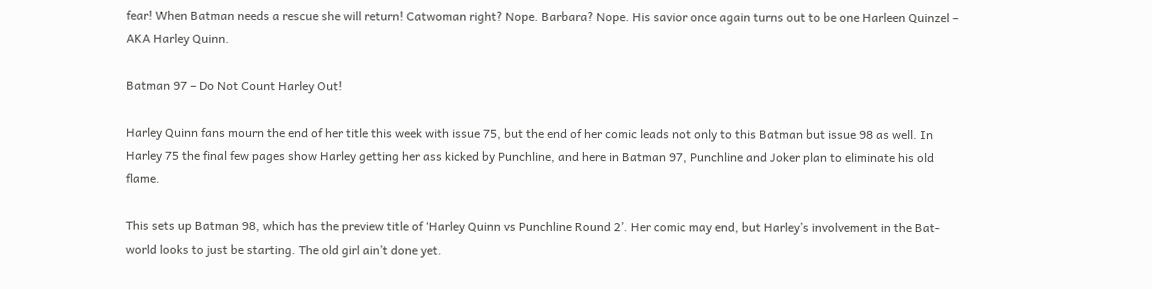fear! When Batman needs a rescue she will return! Catwoman right? Nope. Barbara? Nope. His savior once again turns out to be one Harleen Quinzel – AKA Harley Quinn.

Batman 97 – Do Not Count Harley Out!

Harley Quinn fans mourn the end of her title this week with issue 75, but the end of her comic leads not only to this Batman but issue 98 as well. In Harley 75 the final few pages show Harley getting her ass kicked by Punchline, and here in Batman 97, Punchline and Joker plan to eliminate his old flame.

This sets up Batman 98, which has the preview title of ‘Harley Quinn vs Punchline Round 2’. Her comic may end, but Harley’s involvement in the Bat-world looks to just be starting. The old girl ain’t done yet.